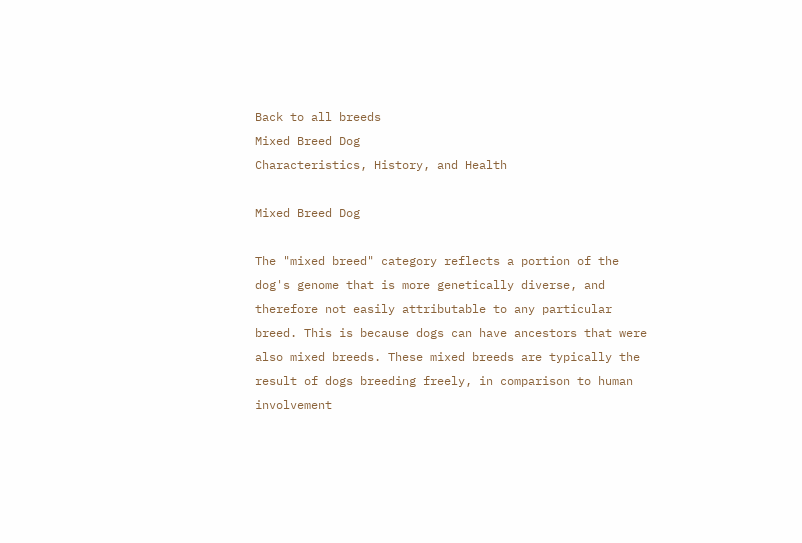Back to all breeds
Mixed Breed Dog
Characteristics, History, and Health

Mixed Breed Dog

The "mixed breed" category reflects a portion of the dog's genome that is more genetically diverse, and therefore not easily attributable to any particular breed. This is because dogs can have ancestors that were also mixed breeds. These mixed breeds are typically the result of dogs breeding freely, in comparison to human involvement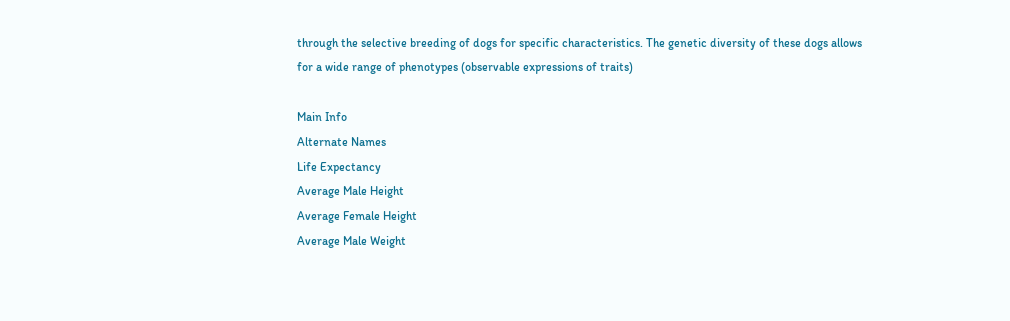through the selective breeding of dogs for specific characteristics. The genetic diversity of these dogs allows for a wide range of phenotypes (observable expressions of traits)

Main Info
Alternate Names
Life Expectancy
Average Male Height
Average Female Height
Average Male Weight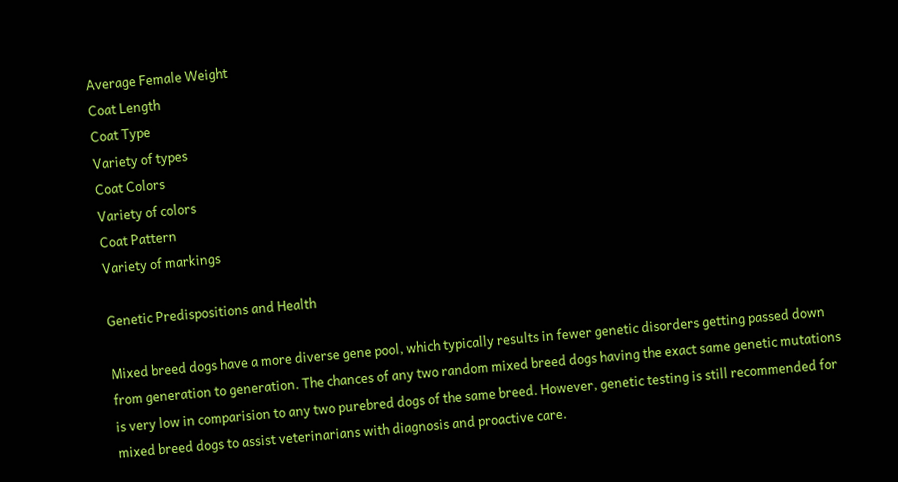Average Female Weight
Coat Length
Coat Type
Variety of types
Coat Colors
Variety of colors
Coat Pattern
Variety of markings

Genetic Predispositions and Health

Mixed breed dogs have a more diverse gene pool, which typically results in fewer genetic disorders getting passed down from generation to generation. The chances of any two random mixed breed dogs having the exact same genetic mutations is very low in comparision to any two purebred dogs of the same breed. However, genetic testing is still recommended for mixed breed dogs to assist veterinarians with diagnosis and proactive care.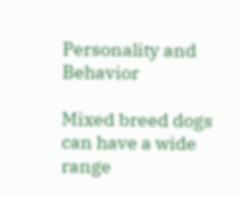Personality and Behavior

Mixed breed dogs can have a wide range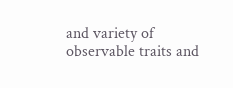and variety of observable traits and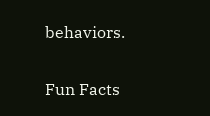behaviors.

Fun Facts